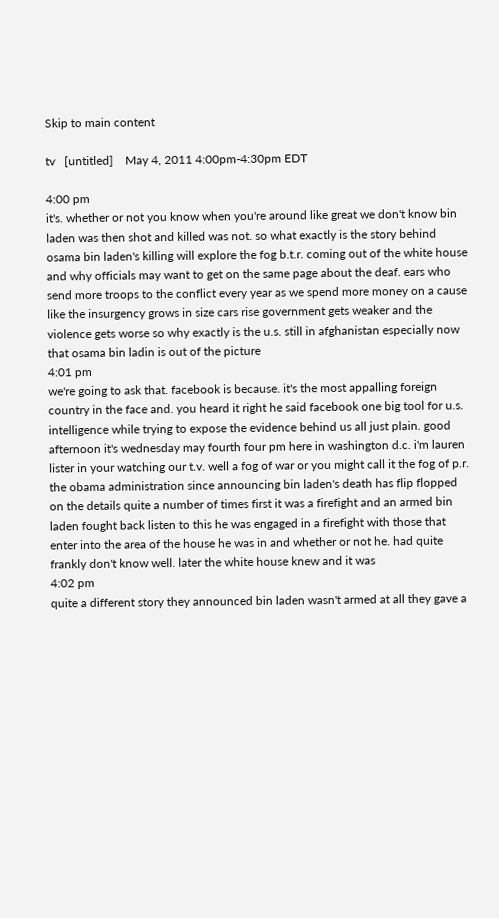Skip to main content

tv   [untitled]    May 4, 2011 4:00pm-4:30pm EDT

4:00 pm
it's. whether or not you know when you're around like great we don't know bin laden was then shot and killed was not. so what exactly is the story behind osama bin laden's killing will explore the fog b.t.r. coming out of the white house and why officials may want to get on the same page about the deaf. ears who send more troops to the conflict every year as we spend more money on a cause like the insurgency grows in size cars rise government gets weaker and the violence gets worse so why exactly is the u.s. still in afghanistan especially now that osama bin ladin is out of the picture
4:01 pm
we're going to ask that. facebook is because. it's the most appalling foreign country in the face and. you heard it right he said facebook one big tool for u.s. intelligence while trying to expose the evidence behind us all just plain. good afternoon it's wednesday may fourth four pm here in washington d.c. i'm lauren lister in your watching our t.v. well a fog of war or you might call it the fog of p.r. the obama administration since announcing bin laden's death has flip flopped on the details quite a number of times first it was a firefight and an armed bin laden fought back listen to this he was engaged in a firefight with those that enter into the area of the house he was in and whether or not he. had quite frankly don't know well. later the white house knew and it was
4:02 pm
quite a different story they announced bin laden wasn't armed at all they gave a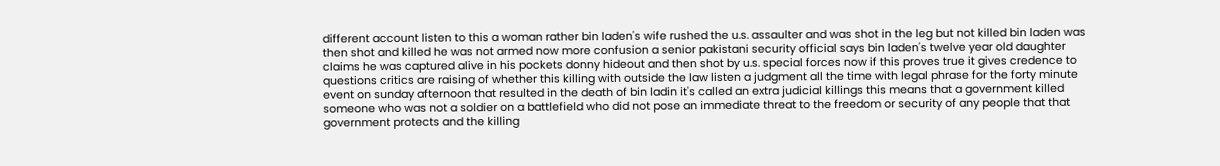different account listen to this a woman rather bin laden's wife rushed the u.s. assaulter and was shot in the leg but not killed bin laden was then shot and killed he was not armed now more confusion a senior pakistani security official says bin laden's twelve year old daughter claims he was captured alive in his pockets donny hideout and then shot by u.s. special forces now if this proves true it gives credence to questions critics are raising of whether this killing with outside the law listen a judgment all the time with legal phrase for the forty minute event on sunday afternoon that resulted in the death of bin ladin it's called an extra judicial killings this means that a government killed someone who was not a soldier on a battlefield who did not pose an immediate threat to the freedom or security of any people that that government protects and the killing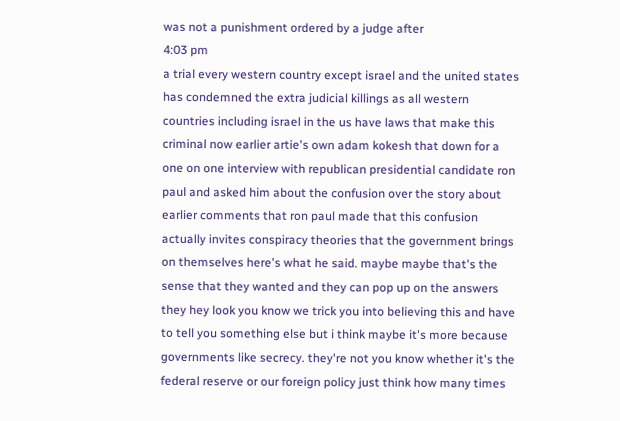was not a punishment ordered by a judge after
4:03 pm
a trial every western country except israel and the united states has condemned the extra judicial killings as all western countries including israel in the us have laws that make this criminal now earlier artie's own adam kokesh that down for a one on one interview with republican presidential candidate ron paul and asked him about the confusion over the story about earlier comments that ron paul made that this confusion actually invites conspiracy theories that the government brings on themselves here's what he said. maybe maybe that's the sense that they wanted and they can pop up on the answers they hey look you know we trick you into believing this and have to tell you something else but i think maybe it's more because governments like secrecy. they're not you know whether it's the federal reserve or our foreign policy just think how many times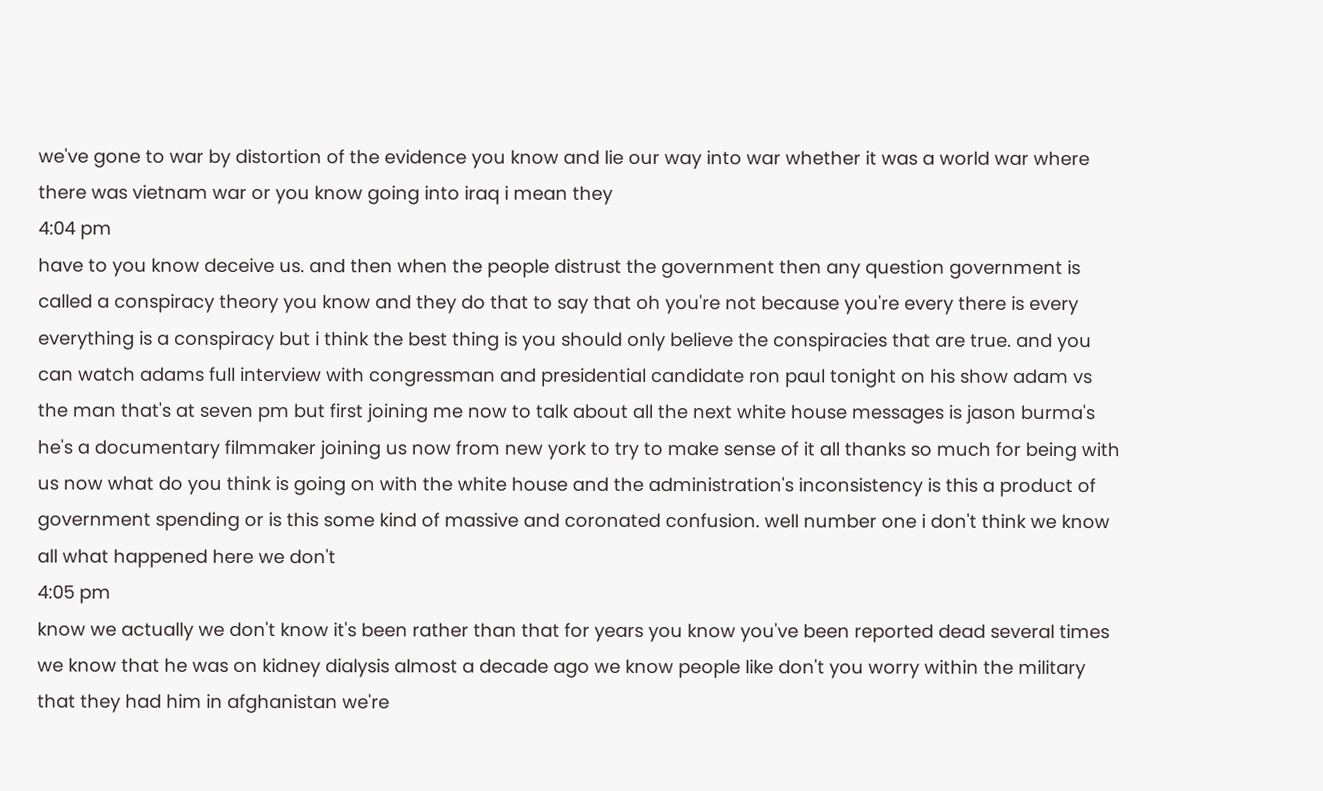we've gone to war by distortion of the evidence you know and lie our way into war whether it was a world war where there was vietnam war or you know going into iraq i mean they
4:04 pm
have to you know deceive us. and then when the people distrust the government then any question government is called a conspiracy theory you know and they do that to say that oh you're not because you're every there is every everything is a conspiracy but i think the best thing is you should only believe the conspiracies that are true. and you can watch adams full interview with congressman and presidential candidate ron paul tonight on his show adam vs the man that's at seven pm but first joining me now to talk about all the next white house messages is jason burma's he's a documentary filmmaker joining us now from new york to try to make sense of it all thanks so much for being with us now what do you think is going on with the white house and the administration's inconsistency is this a product of government spending or is this some kind of massive and coronated confusion. well number one i don't think we know all what happened here we don't
4:05 pm
know we actually we don't know it's been rather than that for years you know you've been reported dead several times we know that he was on kidney dialysis almost a decade ago we know people like don't you worry within the military that they had him in afghanistan we're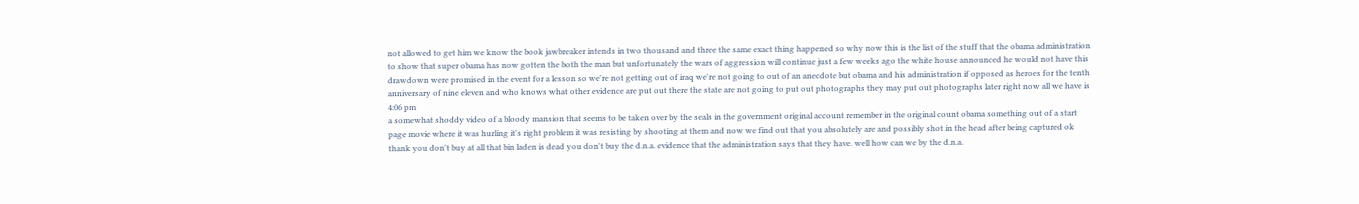not allowed to get him we know the book jawbreaker intends in two thousand and three the same exact thing happened so why now this is the list of the stuff that the obama administration to show that super obama has now gotten the both the man but unfortunately the wars of aggression will continue just a few weeks ago the white house announced he would not have this drawdown were promised in the event for a lesson so we're not getting out of iraq we're not going to out of an anecdote but obama and his administration if opposed as heroes for the tenth anniversary of nine eleven and who knows what other evidence are put out there the state are not going to put out photographs they may put out photographs later right now all we have is
4:06 pm
a somewhat shoddy video of a bloody mansion that seems to be taken over by the seals in the government original account remember in the original count obama something out of a start page movie where it was hurling it's right problem it was resisting by shooting at them and now we find out that you absolutely are and possibly shot in the head after being captured ok thank you don't buy at all that bin laden is dead you don't buy the d.n.a. evidence that the administration says that they have. well how can we by the d.n.a.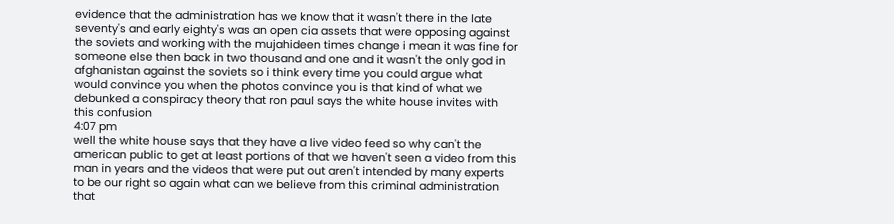evidence that the administration has we know that it wasn't there in the late seventy's and early eighty's was an open cia assets that were opposing against the soviets and working with the mujahideen times change i mean it was fine for someone else then back in two thousand and one and it wasn't the only god in afghanistan against the soviets so i think every time you could argue what would convince you when the photos convince you is that kind of what we debunked a conspiracy theory that ron paul says the white house invites with this confusion
4:07 pm
well the white house says that they have a live video feed so why can't the american public to get at least portions of that we haven't seen a video from this man in years and the videos that were put out aren't intended by many experts to be our right so again what can we believe from this criminal administration that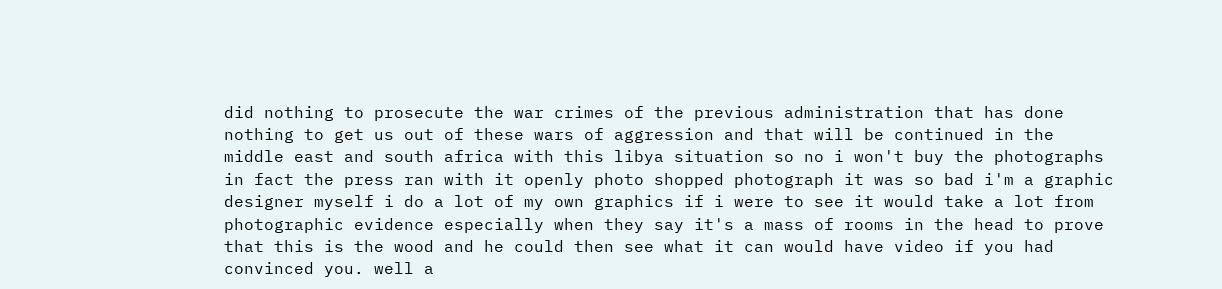did nothing to prosecute the war crimes of the previous administration that has done nothing to get us out of these wars of aggression and that will be continued in the middle east and south africa with this libya situation so no i won't buy the photographs in fact the press ran with it openly photo shopped photograph it was so bad i'm a graphic designer myself i do a lot of my own graphics if i were to see it would take a lot from photographic evidence especially when they say it's a mass of rooms in the head to prove that this is the wood and he could then see what it can would have video if you had convinced you. well a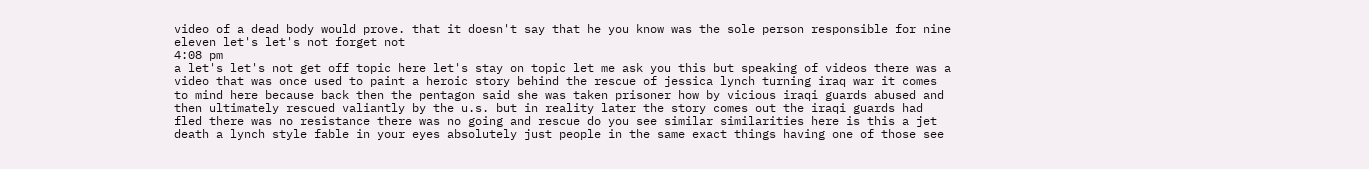video of a dead body would prove. that it doesn't say that he you know was the sole person responsible for nine eleven let's let's not forget not
4:08 pm
a let's let's not get off topic here let's stay on topic let me ask you this but speaking of videos there was a video that was once used to paint a heroic story behind the rescue of jessica lynch turning iraq war it comes to mind here because back then the pentagon said she was taken prisoner how by vicious iraqi guards abused and then ultimately rescued valiantly by the u.s. but in reality later the story comes out the iraqi guards had fled there was no resistance there was no going and rescue do you see similar similarities here is this a jet death a lynch style fable in your eyes absolutely just people in the same exact things having one of those see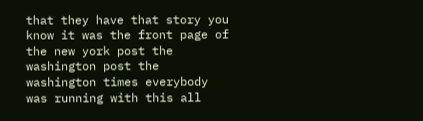that they have that story you know it was the front page of the new york post the washington post the washington times everybody was running with this all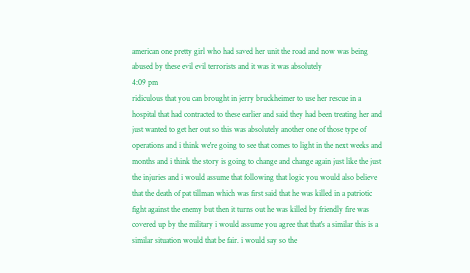american one pretty girl who had saved her unit the road and now was being abused by these evil evil terrorists and it was it was absolutely
4:09 pm
ridiculous that you can brought in jerry bruckheimer to use her rescue in a hospital that had contracted to these earlier and said they had been treating her and just wanted to get her out so this was absolutely another one of those type of operations and i think we're going to see that comes to light in the next weeks and months and i think the story is going to change and change again just like the just the injuries and i would assume that following that logic you would also believe that the death of pat tillman which was first said that he was killed in a patriotic fight against the enemy but then it turns out he was killed by friendly fire was covered up by the military i would assume you agree that that's a similar this is a similar situation would that be fair. i would say so the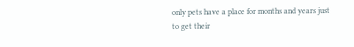only pets have a place for months and years just to get their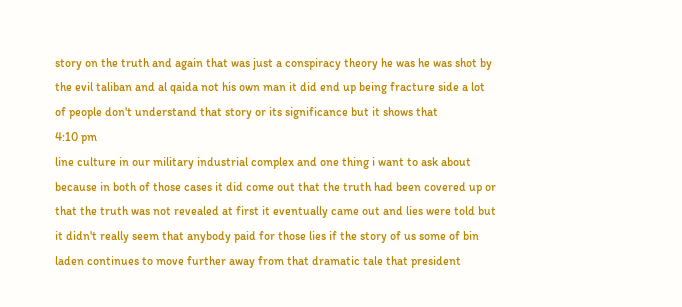story on the truth and again that was just a conspiracy theory he was he was shot by the evil taliban and al qaida not his own man it did end up being fracture side a lot of people don't understand that story or its significance but it shows that
4:10 pm
line culture in our military industrial complex and one thing i want to ask about because in both of those cases it did come out that the truth had been covered up or that the truth was not revealed at first it eventually came out and lies were told but it didn't really seem that anybody paid for those lies if the story of us some of bin laden continues to move further away from that dramatic tale that president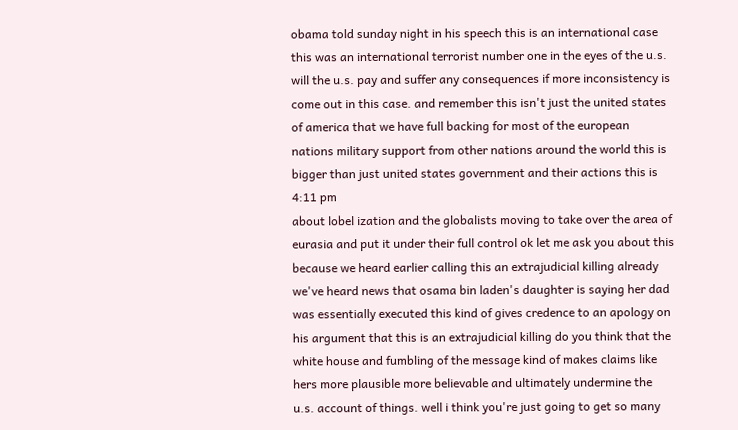obama told sunday night in his speech this is an international case this was an international terrorist number one in the eyes of the u.s. will the u.s. pay and suffer any consequences if more inconsistency is come out in this case. and remember this isn't just the united states of america that we have full backing for most of the european nations military support from other nations around the world this is bigger than just united states government and their actions this is
4:11 pm
about lobel ization and the globalists moving to take over the area of eurasia and put it under their full control ok let me ask you about this because we heard earlier calling this an extrajudicial killing already we've heard news that osama bin laden's daughter is saying her dad was essentially executed this kind of gives credence to an apology on his argument that this is an extrajudicial killing do you think that the white house and fumbling of the message kind of makes claims like hers more plausible more believable and ultimately undermine the u.s. account of things. well i think you're just going to get so many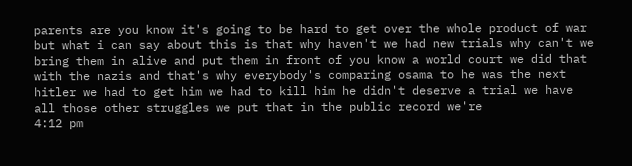parents are you know it's going to be hard to get over the whole product of war but what i can say about this is that why haven't we had new trials why can't we bring them in alive and put them in front of you know a world court we did that with the nazis and that's why everybody's comparing osama to he was the next hitler we had to get him we had to kill him he didn't deserve a trial we have all those other struggles we put that in the public record we're
4:12 pm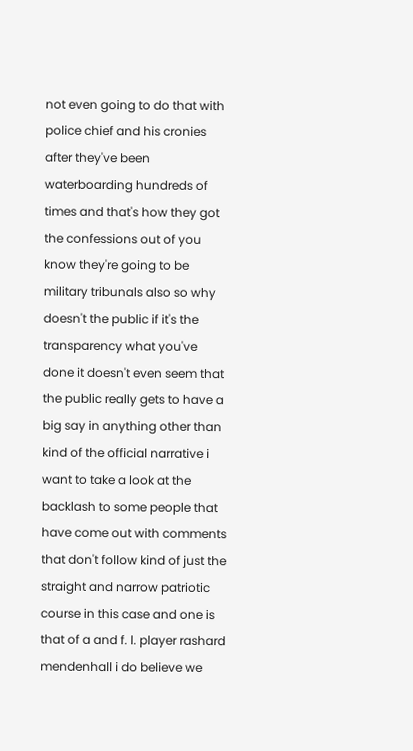not even going to do that with police chief and his cronies after they've been waterboarding hundreds of times and that's how they got the confessions out of you know they're going to be military tribunals also so why doesn't the public if it's the transparency what you've done it doesn't even seem that the public really gets to have a big say in anything other than kind of the official narrative i want to take a look at the backlash to some people that have come out with comments that don't follow kind of just the straight and narrow patriotic course in this case and one is that of a and f. l. player rashard mendenhall i do believe we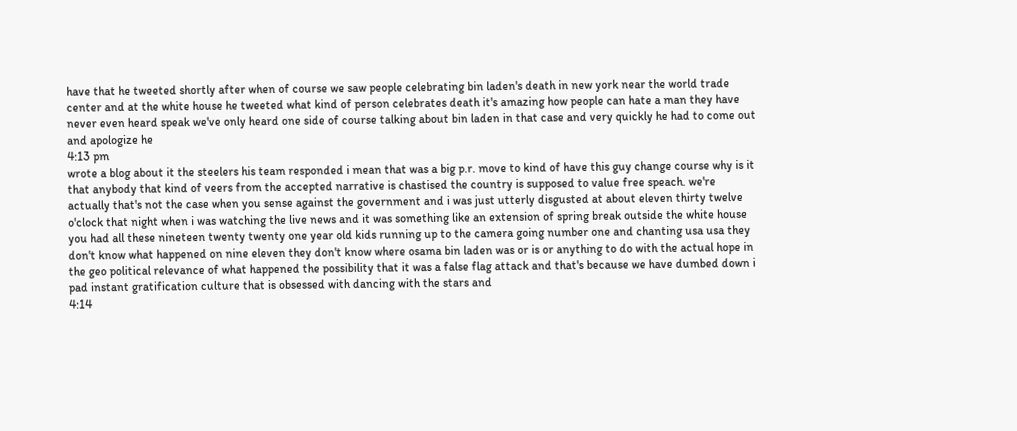have that he tweeted shortly after when of course we saw people celebrating bin laden's death in new york near the world trade center and at the white house he tweeted what kind of person celebrates death it's amazing how people can hate a man they have never even heard speak we've only heard one side of course talking about bin laden in that case and very quickly he had to come out and apologize he
4:13 pm
wrote a blog about it the steelers his team responded i mean that was a big p.r. move to kind of have this guy change course why is it that anybody that kind of veers from the accepted narrative is chastised the country is supposed to value free speach. we're actually that's not the case when you sense against the government and i was just utterly disgusted at about eleven thirty twelve o'clock that night when i was watching the live news and it was something like an extension of spring break outside the white house you had all these nineteen twenty twenty one year old kids running up to the camera going number one and chanting usa usa they don't know what happened on nine eleven they don't know where osama bin laden was or is or anything to do with the actual hope in the geo political relevance of what happened the possibility that it was a false flag attack and that's because we have dumbed down i pad instant gratification culture that is obsessed with dancing with the stars and
4:14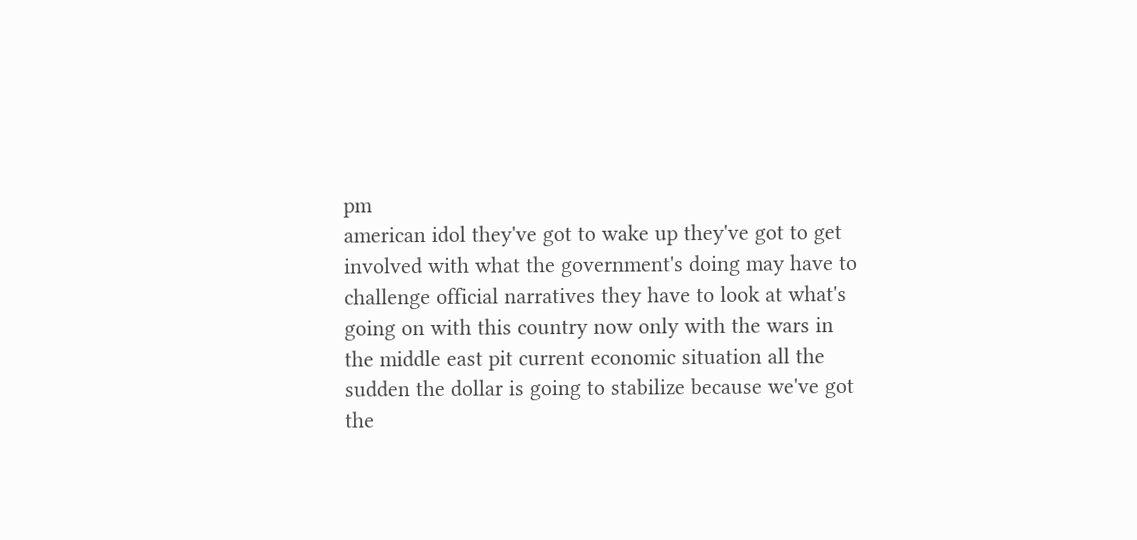pm
american idol they've got to wake up they've got to get involved with what the government's doing may have to challenge official narratives they have to look at what's going on with this country now only with the wars in the middle east pit current economic situation all the sudden the dollar is going to stabilize because we've got the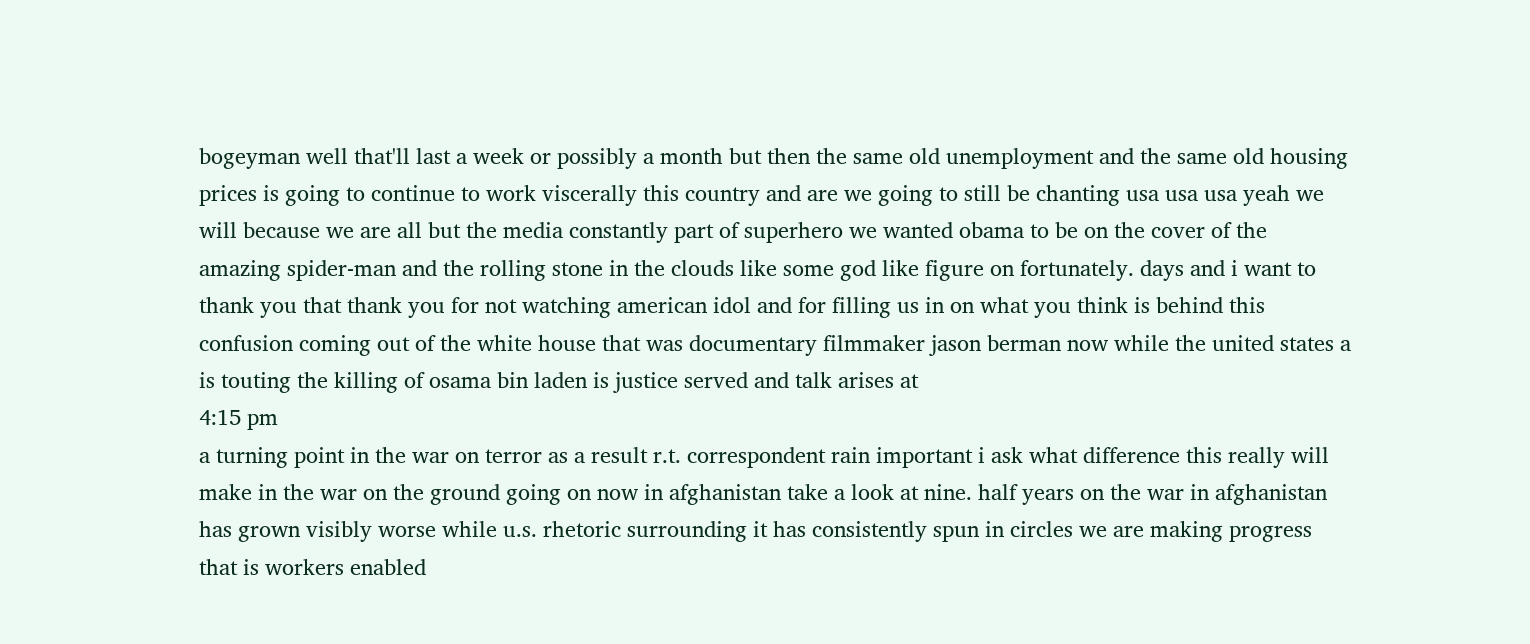bogeyman well that'll last a week or possibly a month but then the same old unemployment and the same old housing prices is going to continue to work viscerally this country and are we going to still be chanting usa usa usa yeah we will because we are all but the media constantly part of superhero we wanted obama to be on the cover of the amazing spider-man and the rolling stone in the clouds like some god like figure on fortunately. days and i want to thank you that thank you for not watching american idol and for filling us in on what you think is behind this confusion coming out of the white house that was documentary filmmaker jason berman now while the united states a is touting the killing of osama bin laden is justice served and talk arises at
4:15 pm
a turning point in the war on terror as a result r.t. correspondent rain important i ask what difference this really will make in the war on the ground going on now in afghanistan take a look at nine. half years on the war in afghanistan has grown visibly worse while u.s. rhetoric surrounding it has consistently spun in circles we are making progress that is workers enabled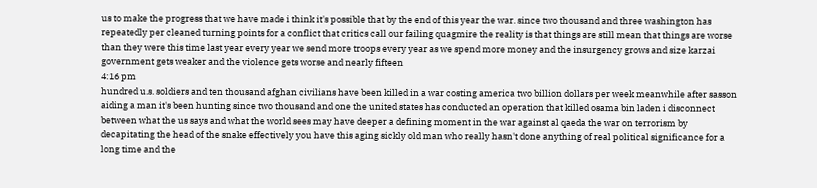us to make the progress that we have made i think it's possible that by the end of this year the war. since two thousand and three washington has repeatedly per cleaned turning points for a conflict that critics call our failing quagmire the reality is that things are still mean that things are worse than they were this time last year every year we send more troops every year as we spend more money and the insurgency grows and size karzai government gets weaker and the violence gets worse and nearly fifteen
4:16 pm
hundred u.s. soldiers and ten thousand afghan civilians have been killed in a war costing america two billion dollars per week meanwhile after sasson aiding a man it's been hunting since two thousand and one the united states has conducted an operation that killed osama bin laden i disconnect between what the us says and what the world sees may have deeper a defining moment in the war against al qaeda the war on terrorism by decapitating the head of the snake effectively you have this aging sickly old man who really hasn't done anything of real political significance for a long time and the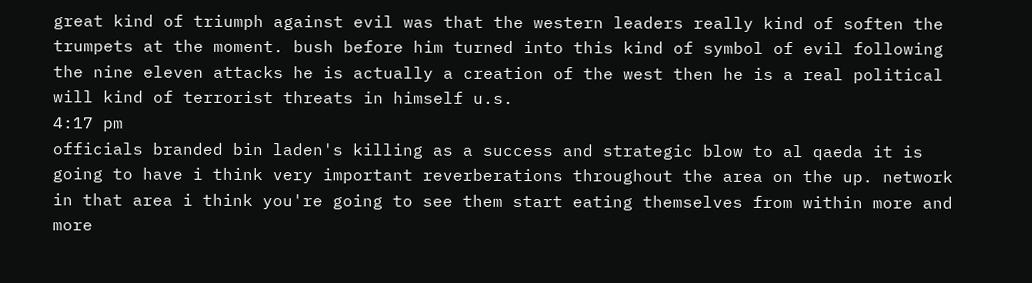great kind of triumph against evil was that the western leaders really kind of soften the trumpets at the moment. bush before him turned into this kind of symbol of evil following the nine eleven attacks he is actually a creation of the west then he is a real political will kind of terrorist threats in himself u.s.
4:17 pm
officials branded bin laden's killing as a success and strategic blow to al qaeda it is going to have i think very important reverberations throughout the area on the up. network in that area i think you're going to see them start eating themselves from within more and more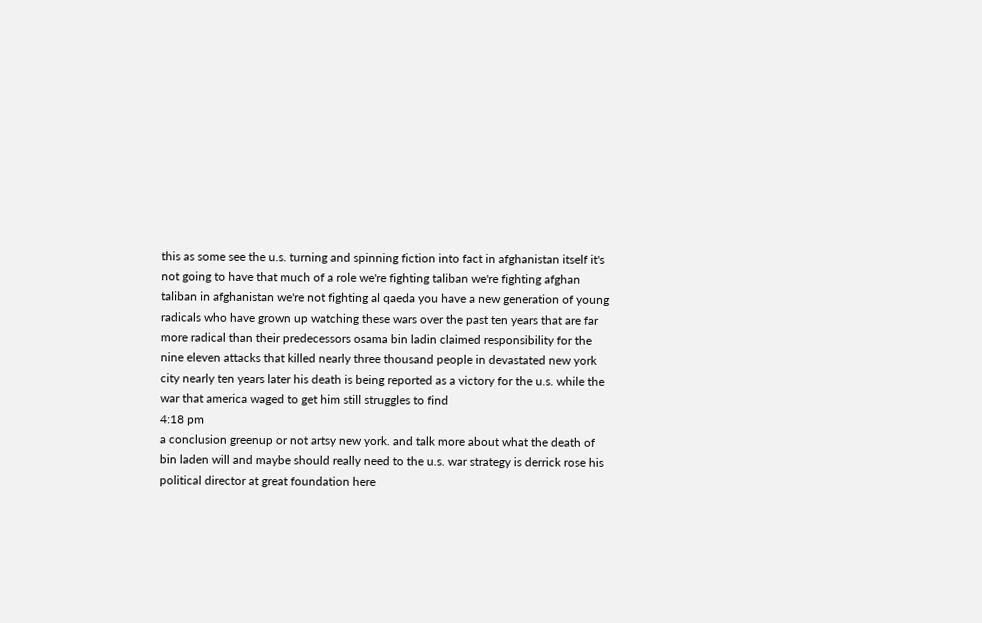this as some see the u.s. turning and spinning fiction into fact in afghanistan itself it's not going to have that much of a role we're fighting taliban we're fighting afghan taliban in afghanistan we're not fighting al qaeda you have a new generation of young radicals who have grown up watching these wars over the past ten years that are far more radical than their predecessors osama bin ladin claimed responsibility for the nine eleven attacks that killed nearly three thousand people in devastated new york city nearly ten years later his death is being reported as a victory for the u.s. while the war that america waged to get him still struggles to find
4:18 pm
a conclusion greenup or not artsy new york. and talk more about what the death of bin laden will and maybe should really need to the u.s. war strategy is derrick rose his political director at great foundation here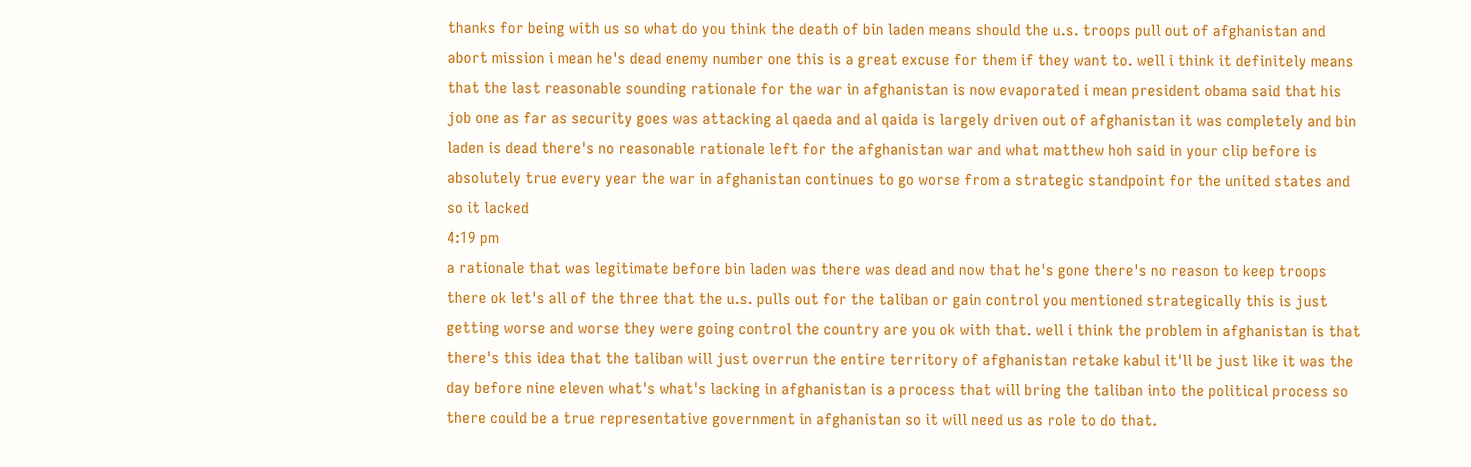thanks for being with us so what do you think the death of bin laden means should the u.s. troops pull out of afghanistan and abort mission i mean he's dead enemy number one this is a great excuse for them if they want to. well i think it definitely means that the last reasonable sounding rationale for the war in afghanistan is now evaporated i mean president obama said that his job one as far as security goes was attacking al qaeda and al qaida is largely driven out of afghanistan it was completely and bin laden is dead there's no reasonable rationale left for the afghanistan war and what matthew hoh said in your clip before is absolutely true every year the war in afghanistan continues to go worse from a strategic standpoint for the united states and so it lacked
4:19 pm
a rationale that was legitimate before bin laden was there was dead and now that he's gone there's no reason to keep troops there ok let's all of the three that the u.s. pulls out for the taliban or gain control you mentioned strategically this is just getting worse and worse they were going control the country are you ok with that. well i think the problem in afghanistan is that there's this idea that the taliban will just overrun the entire territory of afghanistan retake kabul it'll be just like it was the day before nine eleven what's what's lacking in afghanistan is a process that will bring the taliban into the political process so there could be a true representative government in afghanistan so it will need us as role to do that.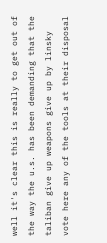well it's clear this is really to get out of the way the u.s. has been demanding that the taliban give up weapons give up by linsky vote here any of the tools at their disposal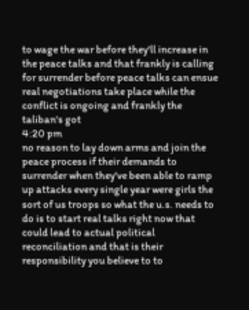to wage the war before they'll increase in the peace talks and that frankly is calling for surrender before peace talks can ensue real negotiations take place while the conflict is ongoing and frankly the taliban's got
4:20 pm
no reason to lay down arms and join the peace process if their demands to surrender when they've been able to ramp up attacks every single year were girls the sort of us troops so what the u.s. needs to do is to start real talks right now that could lead to actual political reconciliation and that is their responsibility you believe to to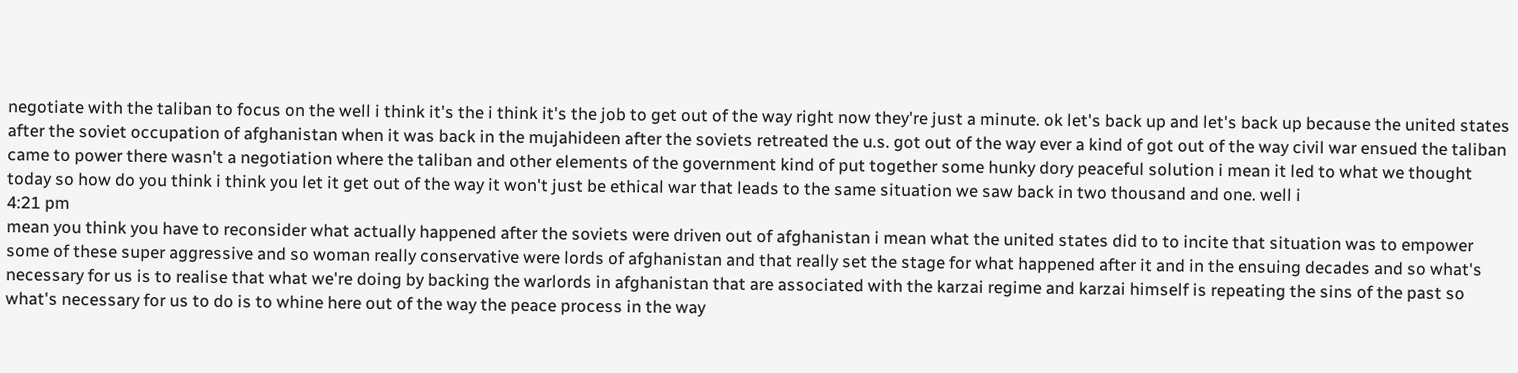negotiate with the taliban to focus on the well i think it's the i think it's the job to get out of the way right now they're just a minute. ok let's back up and let's back up because the united states after the soviet occupation of afghanistan when it was back in the mujahideen after the soviets retreated the u.s. got out of the way ever a kind of got out of the way civil war ensued the taliban came to power there wasn't a negotiation where the taliban and other elements of the government kind of put together some hunky dory peaceful solution i mean it led to what we thought today so how do you think i think you let it get out of the way it won't just be ethical war that leads to the same situation we saw back in two thousand and one. well i
4:21 pm
mean you think you have to reconsider what actually happened after the soviets were driven out of afghanistan i mean what the united states did to to incite that situation was to empower some of these super aggressive and so woman really conservative were lords of afghanistan and that really set the stage for what happened after it and in the ensuing decades and so what's necessary for us is to realise that what we're doing by backing the warlords in afghanistan that are associated with the karzai regime and karzai himself is repeating the sins of the past so what's necessary for us to do is to whine here out of the way the peace process in the way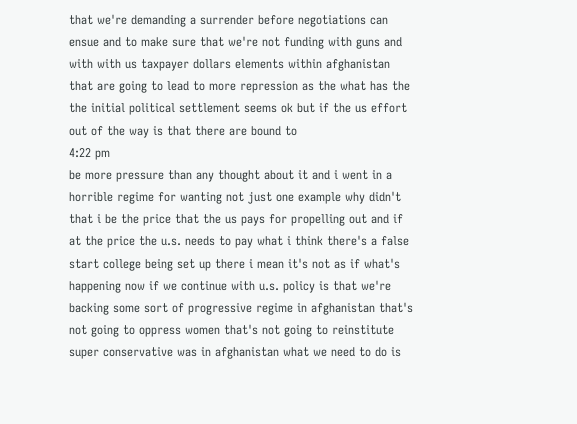that we're demanding a surrender before negotiations can ensue and to make sure that we're not funding with guns and with with us taxpayer dollars elements within afghanistan that are going to lead to more repression as the what has the the initial political settlement seems ok but if the us effort out of the way is that there are bound to
4:22 pm
be more pressure than any thought about it and i went in a horrible regime for wanting not just one example why didn't that i be the price that the us pays for propelling out and if at the price the u.s. needs to pay what i think there's a false start college being set up there i mean it's not as if what's happening now if we continue with u.s. policy is that we're backing some sort of progressive regime in afghanistan that's not going to oppress women that's not going to reinstitute super conservative was in afghanistan what we need to do is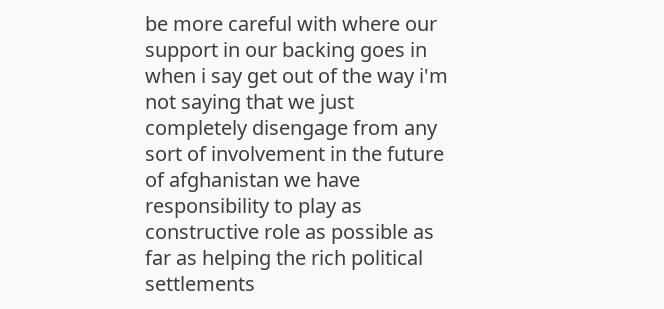be more careful with where our support in our backing goes in when i say get out of the way i'm not saying that we just completely disengage from any sort of involvement in the future of afghanistan we have responsibility to play as constructive role as possible as far as helping the rich political settlements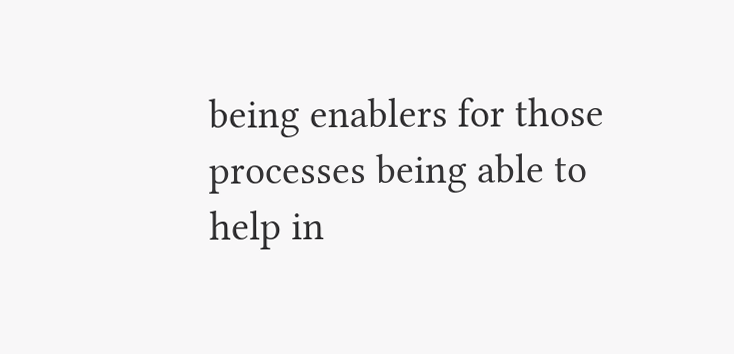being enablers for those processes being able to help in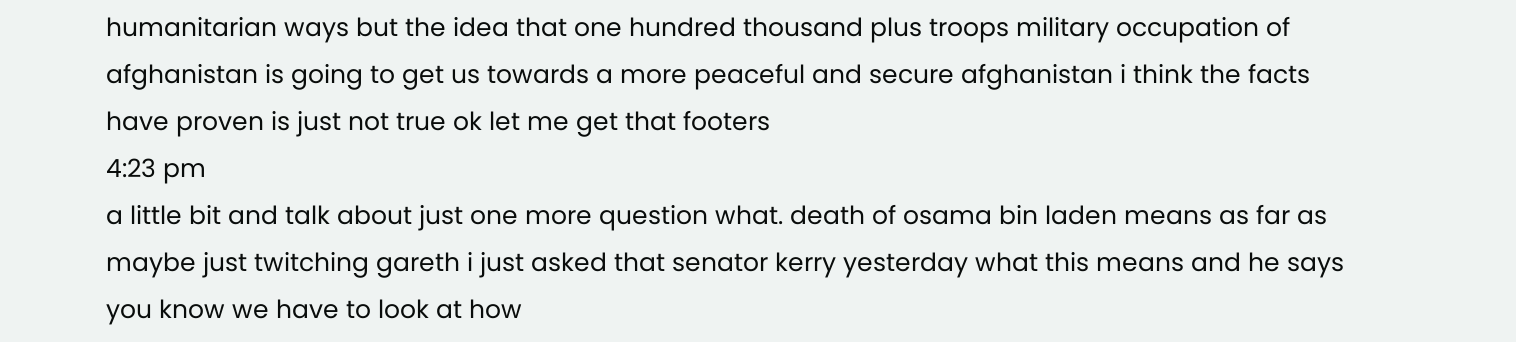humanitarian ways but the idea that one hundred thousand plus troops military occupation of afghanistan is going to get us towards a more peaceful and secure afghanistan i think the facts have proven is just not true ok let me get that footers
4:23 pm
a little bit and talk about just one more question what. death of osama bin laden means as far as maybe just twitching gareth i just asked that senator kerry yesterday what this means and he says you know we have to look at how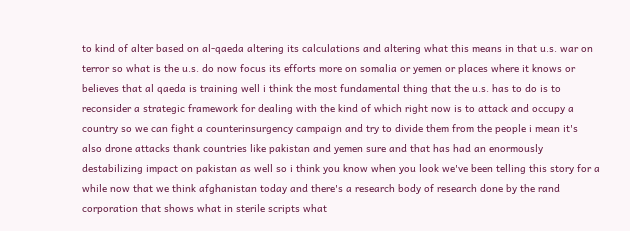to kind of alter based on al-qaeda altering its calculations and altering what this means in that u.s. war on terror so what is the u.s. do now focus its efforts more on somalia or yemen or places where it knows or believes that al qaeda is training well i think the most fundamental thing that the u.s. has to do is to reconsider a strategic framework for dealing with the kind of which right now is to attack and occupy a country so we can fight a counterinsurgency campaign and try to divide them from the people i mean it's also drone attacks thank countries like pakistan and yemen sure and that has had an enormously destabilizing impact on pakistan as well so i think you know when you look we've been telling this story for a while now that we think afghanistan today and there's a research body of research done by the rand corporation that shows what in sterile scripts what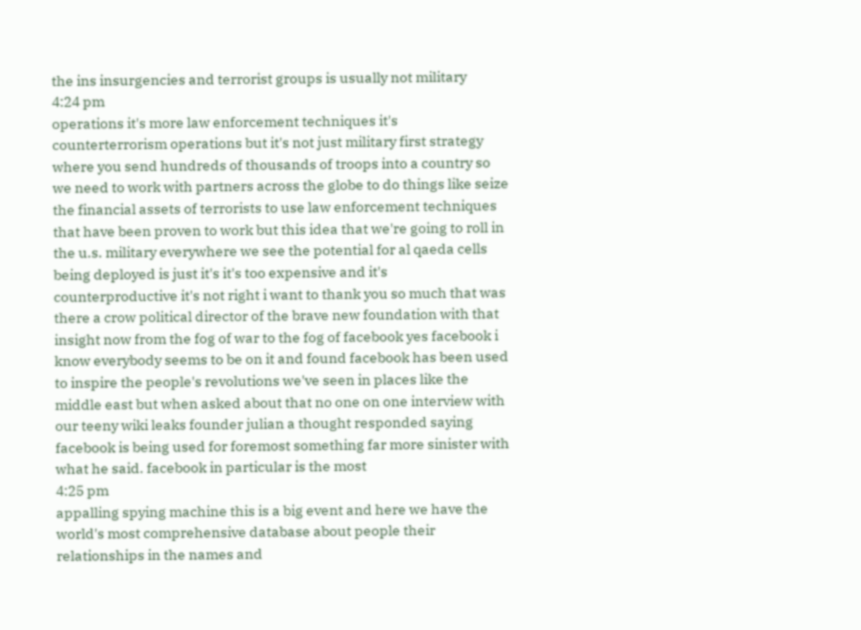the ins insurgencies and terrorist groups is usually not military
4:24 pm
operations it's more law enforcement techniques it's counterterrorism operations but it's not just military first strategy where you send hundreds of thousands of troops into a country so we need to work with partners across the globe to do things like seize the financial assets of terrorists to use law enforcement techniques that have been proven to work but this idea that we're going to roll in the u.s. military everywhere we see the potential for al qaeda cells being deployed is just it's it's too expensive and it's counterproductive it's not right i want to thank you so much that was there a crow political director of the brave new foundation with that insight now from the fog of war to the fog of facebook yes facebook i know everybody seems to be on it and found facebook has been used to inspire the people's revolutions we've seen in places like the middle east but when asked about that no one on one interview with our teeny wiki leaks founder julian a thought responded saying facebook is being used for foremost something far more sinister with what he said. facebook in particular is the most
4:25 pm
appalling spying machine this is a big event and here we have the world's most comprehensive database about people their relationships in the names and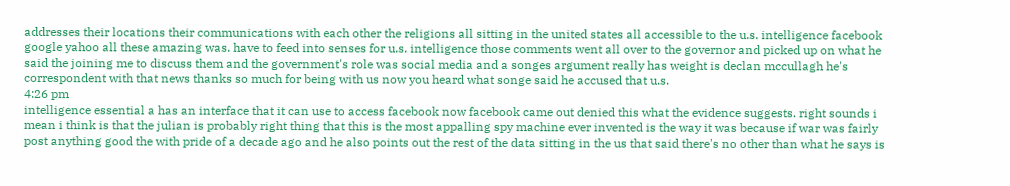addresses their locations their communications with each other the religions all sitting in the united states all accessible to the u.s. intelligence facebook google yahoo all these amazing was. have to feed into senses for u.s. intelligence those comments went all over to the governor and picked up on what he said the joining me to discuss them and the government's role was social media and a songes argument really has weight is declan mccullagh he's correspondent with that news thanks so much for being with us now you heard what songe said he accused that u.s.
4:26 pm
intelligence essential a has an interface that it can use to access facebook now facebook came out denied this what the evidence suggests. right sounds i mean i think is that the julian is probably right thing that this is the most appalling spy machine ever invented is the way it was because if war was fairly post anything good the with pride of a decade ago and he also points out the rest of the data sitting in the us that said there's no other than what he says is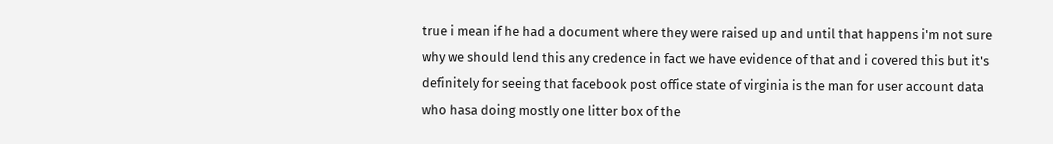true i mean if he had a document where they were raised up and until that happens i'm not sure why we should lend this any credence in fact we have evidence of that and i covered this but it's definitely for seeing that facebook post office state of virginia is the man for user account data who hasa doing mostly one litter box of the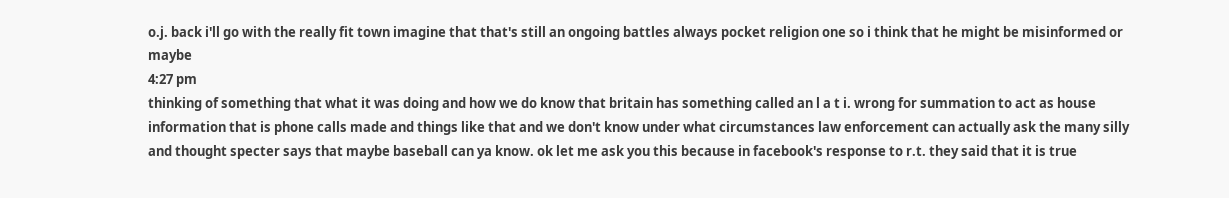o.j. back i'll go with the really fit town imagine that that's still an ongoing battles always pocket religion one so i think that he might be misinformed or maybe
4:27 pm
thinking of something that what it was doing and how we do know that britain has something called an l a t i. wrong for summation to act as house information that is phone calls made and things like that and we don't know under what circumstances law enforcement can actually ask the many silly and thought specter says that maybe baseball can ya know. ok let me ask you this because in facebook's response to r.t. they said that it is true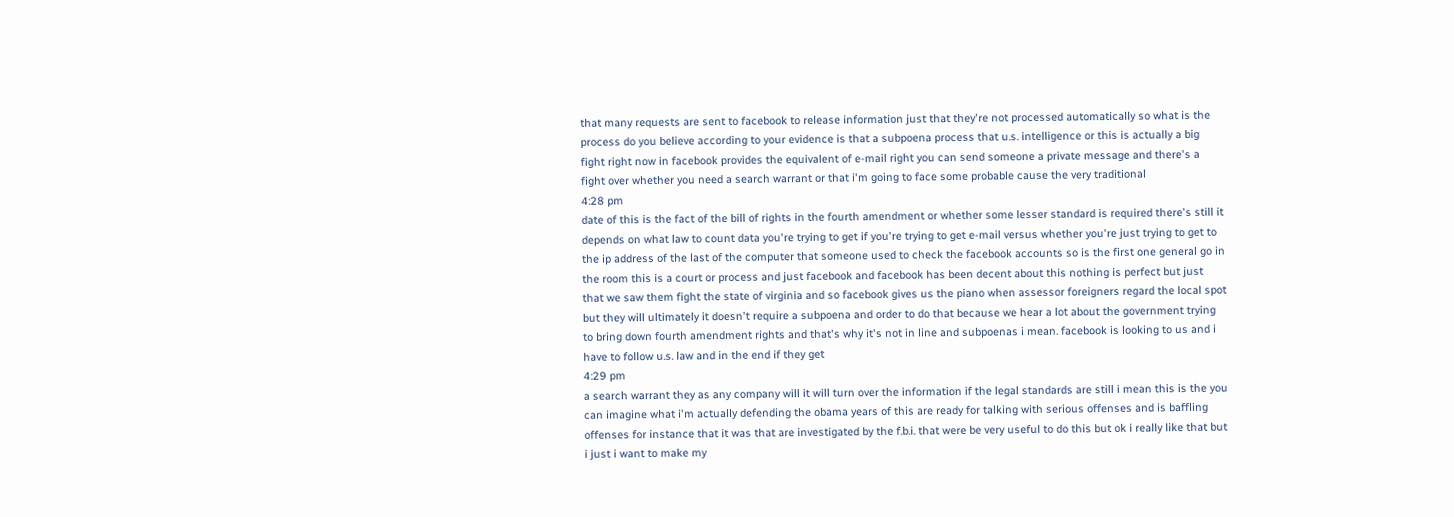that many requests are sent to facebook to release information just that they're not processed automatically so what is the process do you believe according to your evidence is that a subpoena process that u.s. intelligence or this is actually a big fight right now in facebook provides the equivalent of e-mail right you can send someone a private message and there's a fight over whether you need a search warrant or that i'm going to face some probable cause the very traditional
4:28 pm
date of this is the fact of the bill of rights in the fourth amendment or whether some lesser standard is required there's still it depends on what law to count data you're trying to get if you're trying to get e-mail versus whether you're just trying to get to the ip address of the last of the computer that someone used to check the facebook accounts so is the first one general go in the room this is a court or process and just facebook and facebook has been decent about this nothing is perfect but just that we saw them fight the state of virginia and so facebook gives us the piano when assessor foreigners regard the local spot but they will ultimately it doesn't require a subpoena and order to do that because we hear a lot about the government trying to bring down fourth amendment rights and that's why it's not in line and subpoenas i mean. facebook is looking to us and i have to follow u.s. law and in the end if they get
4:29 pm
a search warrant they as any company will it will turn over the information if the legal standards are still i mean this is the you can imagine what i'm actually defending the obama years of this are ready for talking with serious offenses and is baffling offenses for instance that it was that are investigated by the f.b.i. that were be very useful to do this but ok i really like that but i just i want to make my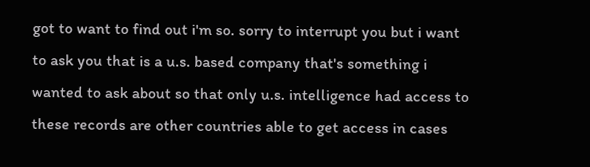got to want to find out i'm so. sorry to interrupt you but i want to ask you that is a u.s. based company that's something i wanted to ask about so that only u.s. intelligence had access to these records are other countries able to get access in cases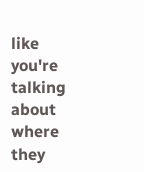like you're talking about where they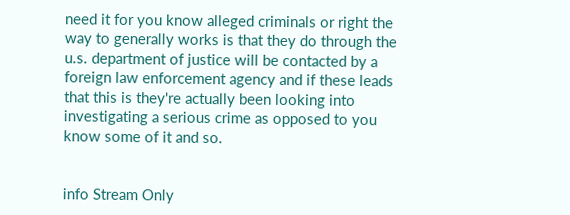need it for you know alleged criminals or right the way to generally works is that they do through the u.s. department of justice will be contacted by a foreign law enforcement agency and if these leads that this is they're actually been looking into investigating a serious crime as opposed to you know some of it and so.


info Stream Only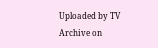Uploaded by TV Archive on